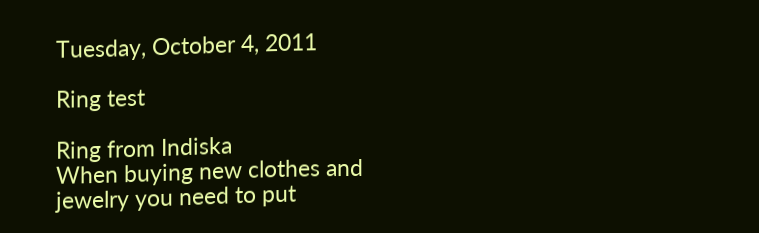Tuesday, October 4, 2011

Ring test

Ring from Indiska
When buying new clothes and jewelry you need to put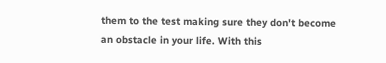them to the test making sure they don't become an obstacle in your life. With this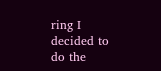ring I decided to do the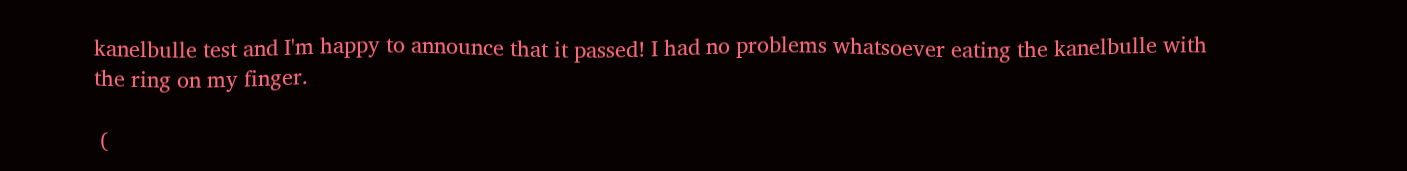kanelbulle test and I'm happy to announce that it passed! I had no problems whatsoever eating the kanelbulle with the ring on my finger.

 (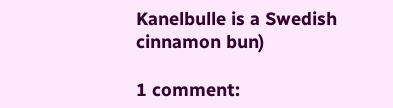Kanelbulle is a Swedish cinnamon bun)

1 comment: